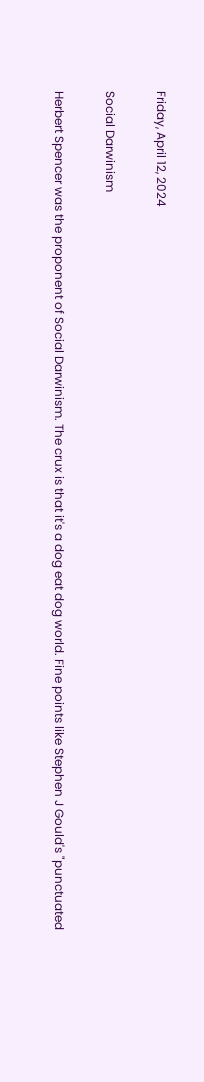Friday, April 12, 2024

Social Darwinism

Herbert Spencer was the proponent of Social Darwinism. The crux is that it's a dog eat dog world. Fine points like Stephen J Gould's "punctuated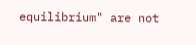equilibrium" are not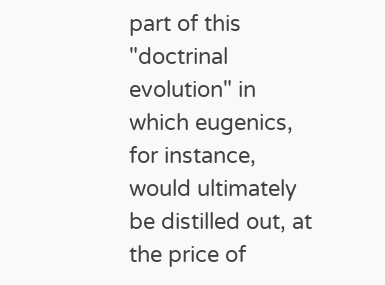part of this "doctrinal evolution" in which eugenics, for instance, would ultimately be distilled out, at the price of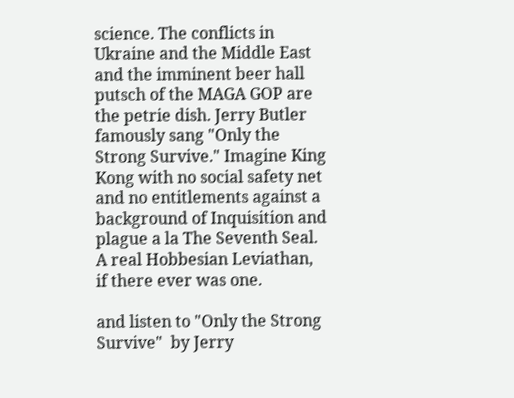science. The conflicts in Ukraine and the Middle East and the imminent beer hall putsch of the MAGA GOP are the petrie dish. Jerry Butler famously sang "Only the Strong Survive." Imagine King Kong with no social safety net and no entitlements against a background of Inquisition and plague a la The Seventh Seal. A real Hobbesian Leviathan, if there ever was one.

and listen to "Only the Strong Survive"  by Jerry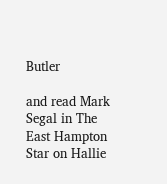Butler

and read Mark Segal in The East Hampton Star on Hallie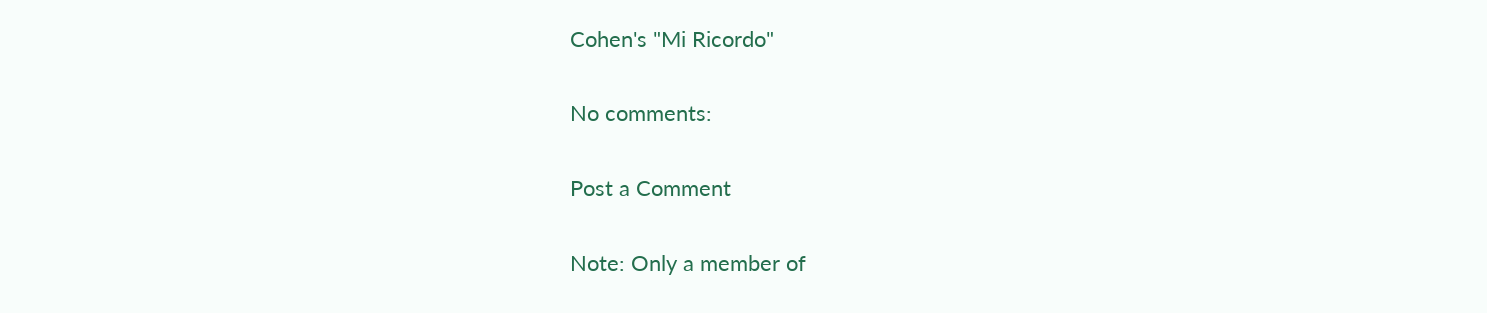Cohen's "Mi Ricordo"

No comments:

Post a Comment

Note: Only a member of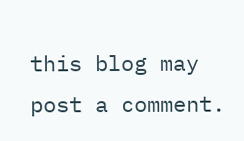this blog may post a comment.